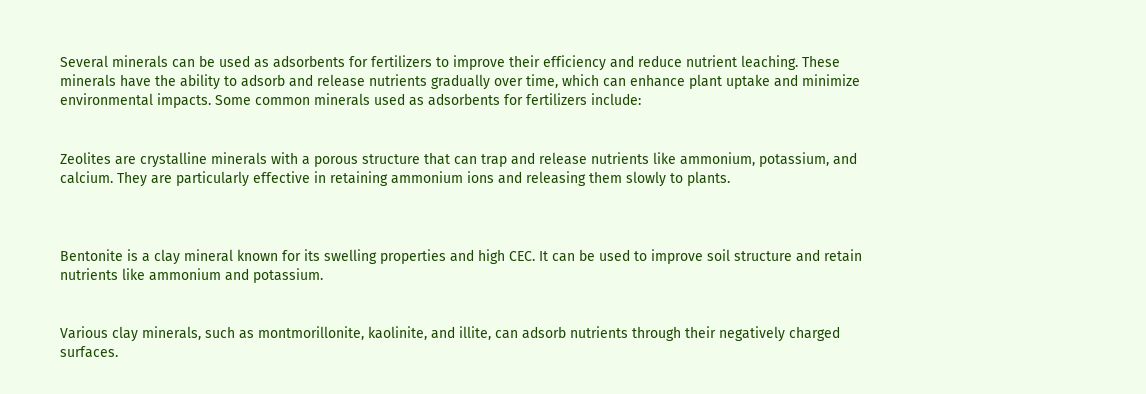Several minerals can be used as adsorbents for fertilizers to improve their efficiency and reduce nutrient leaching. These minerals have the ability to adsorb and release nutrients gradually over time, which can enhance plant uptake and minimize environmental impacts. Some common minerals used as adsorbents for fertilizers include:


Zeolites are crystalline minerals with a porous structure that can trap and release nutrients like ammonium, potassium, and calcium. They are particularly effective in retaining ammonium ions and releasing them slowly to plants.



Bentonite is a clay mineral known for its swelling properties and high CEC. It can be used to improve soil structure and retain nutrients like ammonium and potassium.


Various clay minerals, such as montmorillonite, kaolinite, and illite, can adsorb nutrients through their negatively charged surfaces.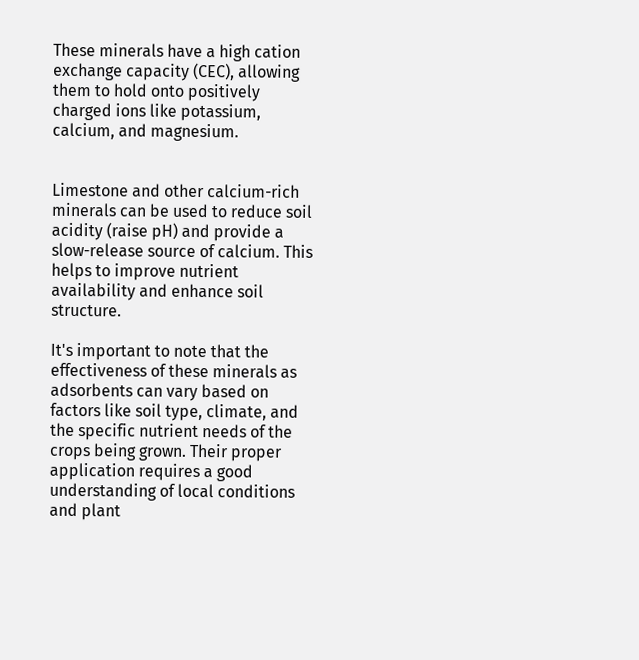These minerals have a high cation exchange capacity (CEC), allowing them to hold onto positively charged ions like potassium, calcium, and magnesium.


Limestone and other calcium-rich minerals can be used to reduce soil acidity (raise pH) and provide a slow-release source of calcium. This helps to improve nutrient availability and enhance soil structure.

It's important to note that the effectiveness of these minerals as adsorbents can vary based on factors like soil type, climate, and the specific nutrient needs of the crops being grown. Their proper application requires a good understanding of local conditions and plant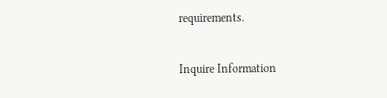requirements.

Inquire Information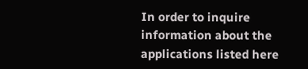In order to inquire information about the applications listed here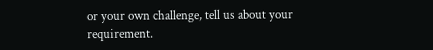or your own challenge, tell us about your requirement.